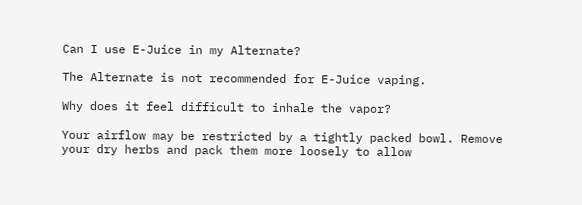Can I use E-Juice in my Alternate?

The Alternate is not recommended for E-Juice vaping.

Why does it feel difficult to inhale the vapor?

Your airflow may be restricted by a tightly packed bowl. Remove your dry herbs and pack them more loosely to allow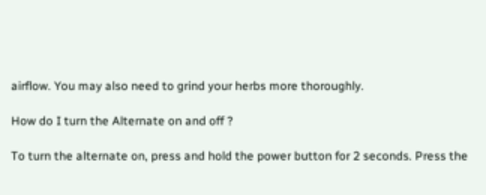airflow. You may also need to grind your herbs more thoroughly.

How do I turn the Alternate on and off ?

To turn the alternate on, press and hold the power button for 2 seconds. Press the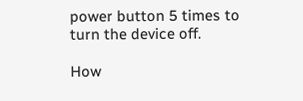power button 5 times to turn the device off.

How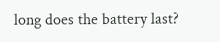long does the battery last?